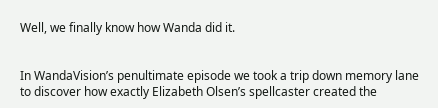Well, we finally know how Wanda did it.


In WandaVision’s penultimate episode we took a trip down memory lane to discover how exactly Elizabeth Olsen’s spellcaster created the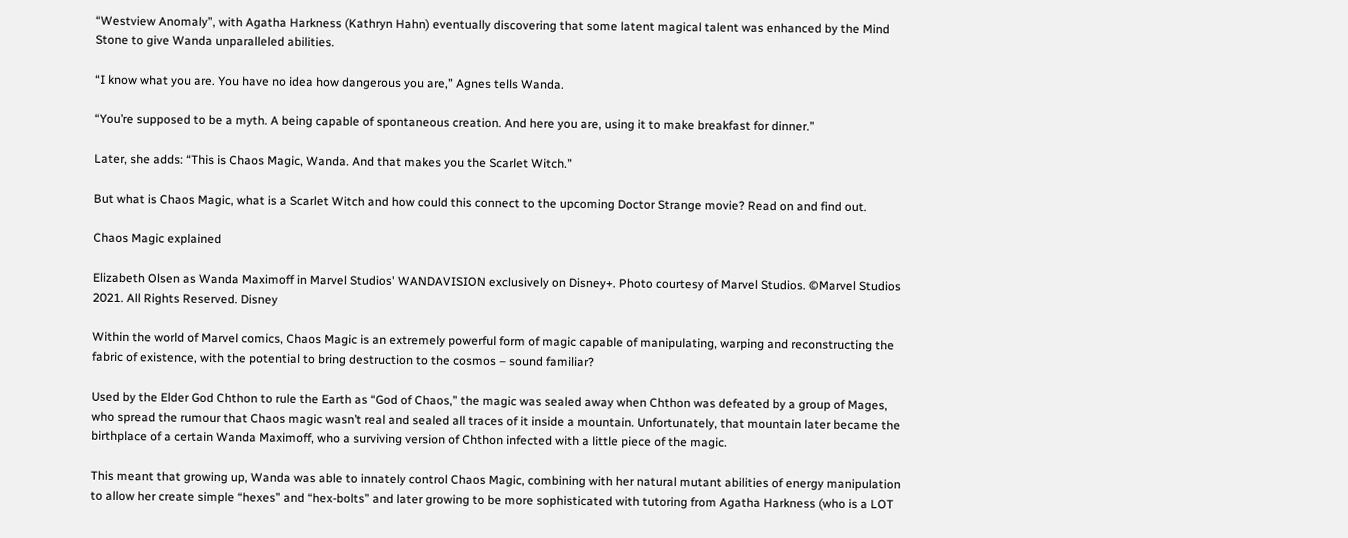“Westview Anomaly”, with Agatha Harkness (Kathryn Hahn) eventually discovering that some latent magical talent was enhanced by the Mind Stone to give Wanda unparalleled abilities.

“I know what you are. You have no idea how dangerous you are,” Agnes tells Wanda.

“You’re supposed to be a myth. A being capable of spontaneous creation. And here you are, using it to make breakfast for dinner.”

Later, she adds: “This is Chaos Magic, Wanda. And that makes you the Scarlet Witch.”

But what is Chaos Magic, what is a Scarlet Witch and how could this connect to the upcoming Doctor Strange movie? Read on and find out.

Chaos Magic explained

Elizabeth Olsen as Wanda Maximoff in Marvel Studios' WANDAVISION exclusively on Disney+. Photo courtesy of Marvel Studios. ©Marvel Studios 2021. All Rights Reserved. Disney

Within the world of Marvel comics, Chaos Magic is an extremely powerful form of magic capable of manipulating, warping and reconstructing the fabric of existence, with the potential to bring destruction to the cosmos – sound familiar?

Used by the Elder God Chthon to rule the Earth as “God of Chaos,” the magic was sealed away when Chthon was defeated by a group of Mages, who spread the rumour that Chaos magic wasn’t real and sealed all traces of it inside a mountain. Unfortunately, that mountain later became the birthplace of a certain Wanda Maximoff, who a surviving version of Chthon infected with a little piece of the magic.

This meant that growing up, Wanda was able to innately control Chaos Magic, combining with her natural mutant abilities of energy manipulation to allow her create simple “hexes” and “hex-bolts” and later growing to be more sophisticated with tutoring from Agatha Harkness (who is a LOT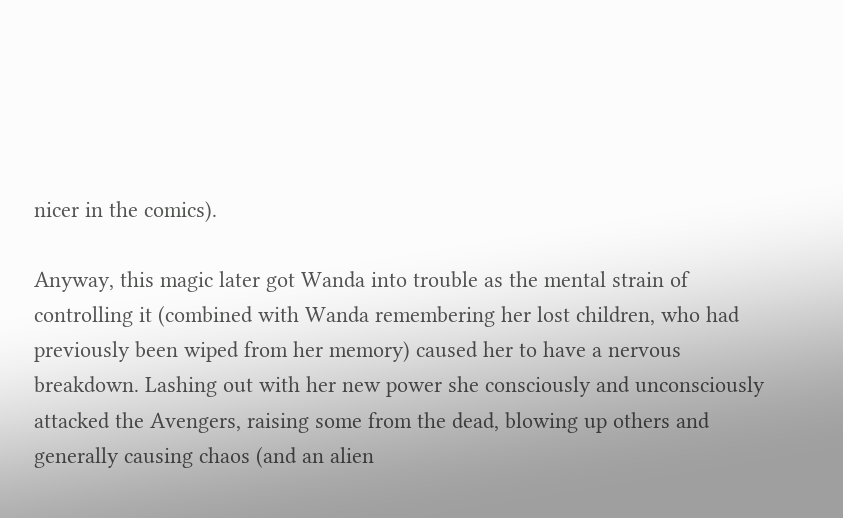nicer in the comics).

Anyway, this magic later got Wanda into trouble as the mental strain of controlling it (combined with Wanda remembering her lost children, who had previously been wiped from her memory) caused her to have a nervous breakdown. Lashing out with her new power she consciously and unconsciously attacked the Avengers, raising some from the dead, blowing up others and generally causing chaos (and an alien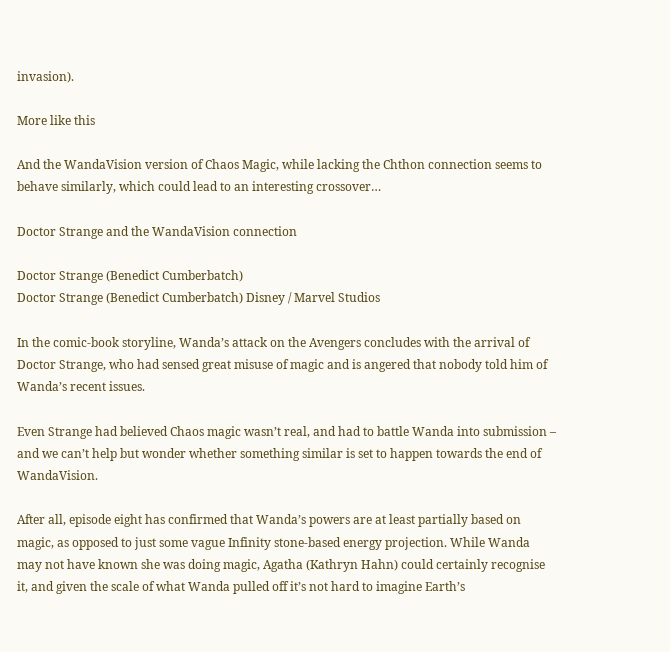invasion).

More like this

And the WandaVision version of Chaos Magic, while lacking the Chthon connection seems to behave similarly, which could lead to an interesting crossover…

Doctor Strange and the WandaVision connection

Doctor Strange (Benedict Cumberbatch)
Doctor Strange (Benedict Cumberbatch) Disney / Marvel Studios

In the comic-book storyline, Wanda’s attack on the Avengers concludes with the arrival of Doctor Strange, who had sensed great misuse of magic and is angered that nobody told him of Wanda’s recent issues.

Even Strange had believed Chaos magic wasn’t real, and had to battle Wanda into submission – and we can’t help but wonder whether something similar is set to happen towards the end of WandaVision.

After all, episode eight has confirmed that Wanda’s powers are at least partially based on magic, as opposed to just some vague Infinity stone-based energy projection. While Wanda may not have known she was doing magic, Agatha (Kathryn Hahn) could certainly recognise it, and given the scale of what Wanda pulled off it’s not hard to imagine Earth’s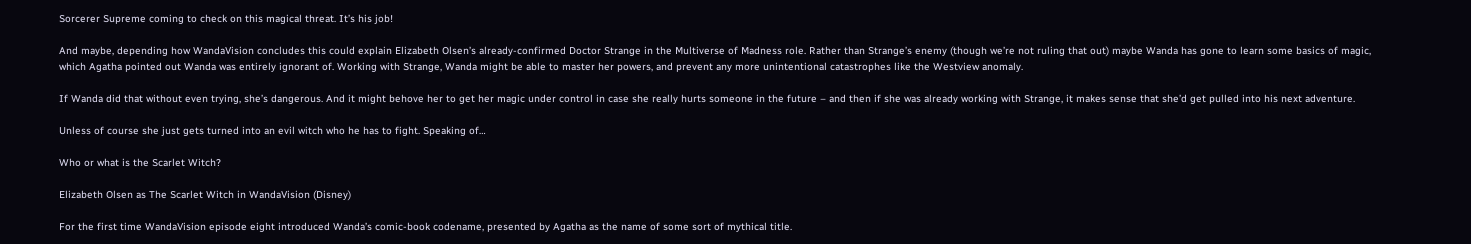Sorcerer Supreme coming to check on this magical threat. It’s his job!

And maybe, depending how WandaVision concludes this could explain Elizabeth Olsen’s already-confirmed Doctor Strange in the Multiverse of Madness role. Rather than Strange’s enemy (though we’re not ruling that out) maybe Wanda has gone to learn some basics of magic, which Agatha pointed out Wanda was entirely ignorant of. Working with Strange, Wanda might be able to master her powers, and prevent any more unintentional catastrophes like the Westview anomaly.

If Wanda did that without even trying, she’s dangerous. And it might behove her to get her magic under control in case she really hurts someone in the future – and then if she was already working with Strange, it makes sense that she’d get pulled into his next adventure.

Unless of course she just gets turned into an evil witch who he has to fight. Speaking of…

Who or what is the Scarlet Witch?

Elizabeth Olsen as The Scarlet Witch in WandaVision (Disney)

For the first time WandaVision episode eight introduced Wanda’s comic-book codename, presented by Agatha as the name of some sort of mythical title.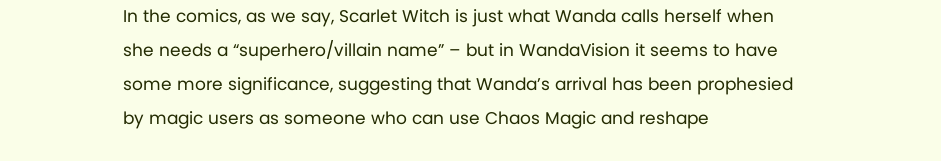In the comics, as we say, Scarlet Witch is just what Wanda calls herself when she needs a “superhero/villain name” – but in WandaVision it seems to have some more significance, suggesting that Wanda’s arrival has been prophesied by magic users as someone who can use Chaos Magic and reshape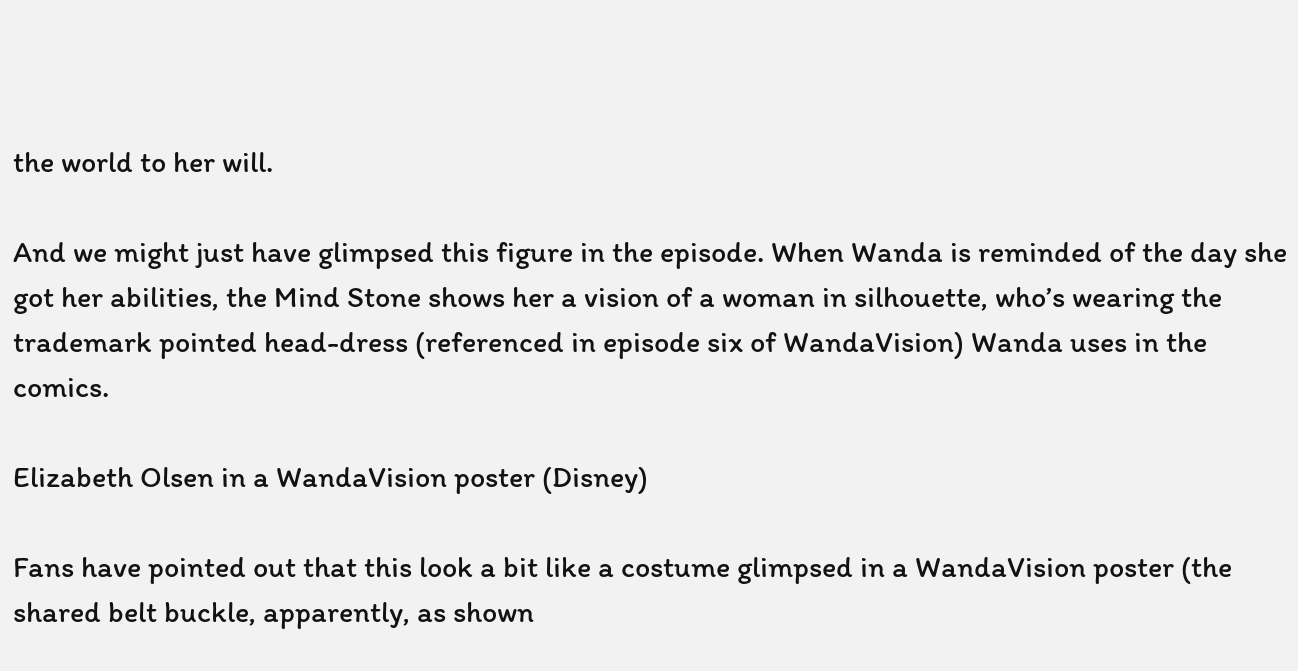the world to her will.

And we might just have glimpsed this figure in the episode. When Wanda is reminded of the day she got her abilities, the Mind Stone shows her a vision of a woman in silhouette, who’s wearing the trademark pointed head-dress (referenced in episode six of WandaVision) Wanda uses in the comics.

Elizabeth Olsen in a WandaVision poster (Disney)

Fans have pointed out that this look a bit like a costume glimpsed in a WandaVision poster (the shared belt buckle, apparently, as shown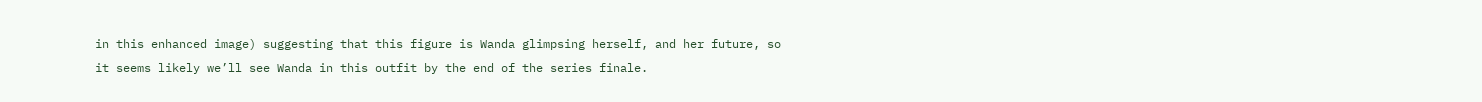in this enhanced image) suggesting that this figure is Wanda glimpsing herself, and her future, so it seems likely we’ll see Wanda in this outfit by the end of the series finale.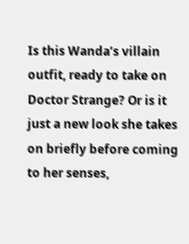Is this Wanda’s villain outfit, ready to take on Doctor Strange? Or is it just a new look she takes on briefly before coming to her senses,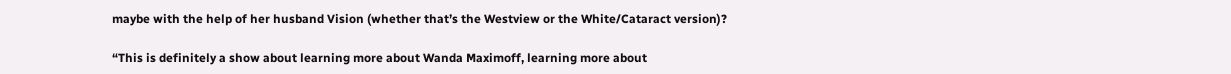maybe with the help of her husband Vision (whether that’s the Westview or the White/Cataract version)?

“This is definitely a show about learning more about Wanda Maximoff, learning more about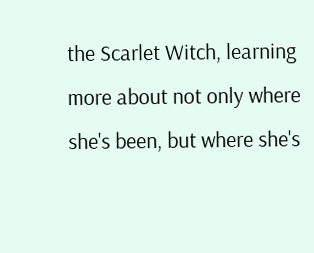the Scarlet Witch, learning more about not only where she's been, but where she's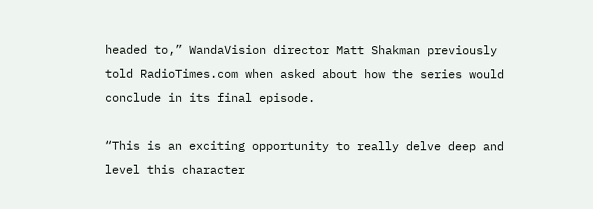headed to,” WandaVision director Matt Shakman previously told RadioTimes.com when asked about how the series would conclude in its final episode.

“This is an exciting opportunity to really delve deep and level this character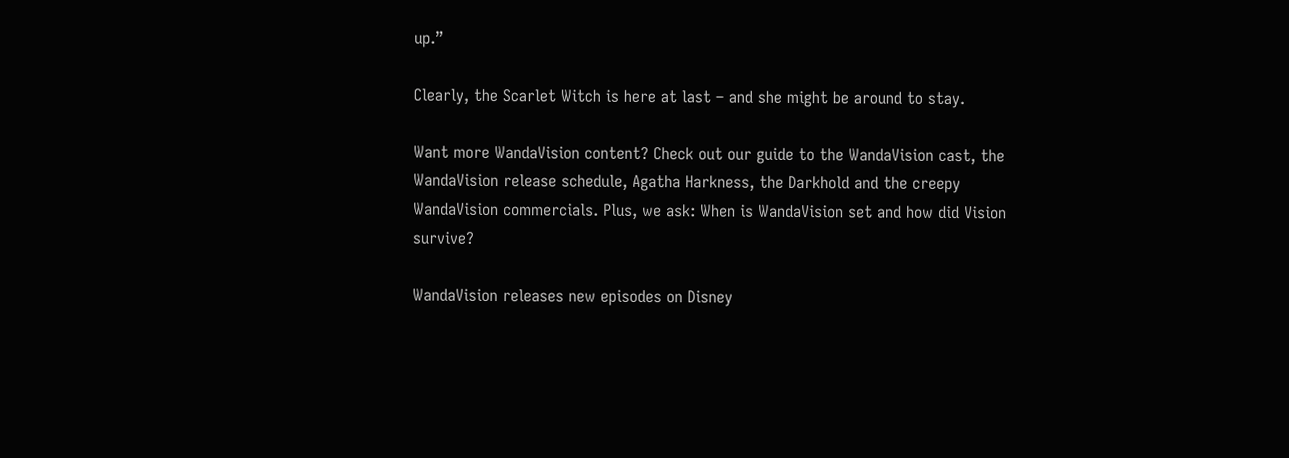up.”

Clearly, the Scarlet Witch is here at last – and she might be around to stay.

Want more WandaVision content? Check out our guide to the WandaVision cast, the WandaVision release schedule, Agatha Harkness, the Darkhold and the creepy WandaVision commercials. Plus, we ask: When is WandaVision set and how did Vision survive?

WandaVision releases new episodes on Disney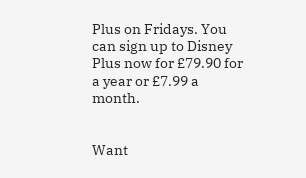Plus on Fridays. You can sign up to Disney Plus now for £79.90 for a year or £7.99 a month.


Want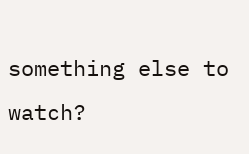something else to watch?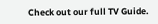Check out our full TV Guide.